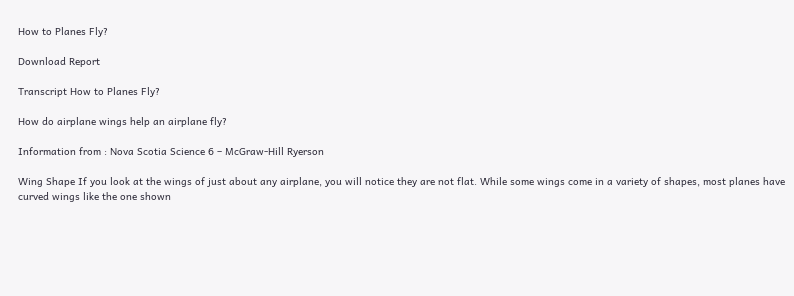How to Planes Fly?

Download Report

Transcript How to Planes Fly?

How do airplane wings help an airplane fly?

Information from : Nova Scotia Science 6 – McGraw-Hill Ryerson

Wing Shape If you look at the wings of just about any airplane, you will notice they are not flat. While some wings come in a variety of shapes, most planes have curved wings like the one shown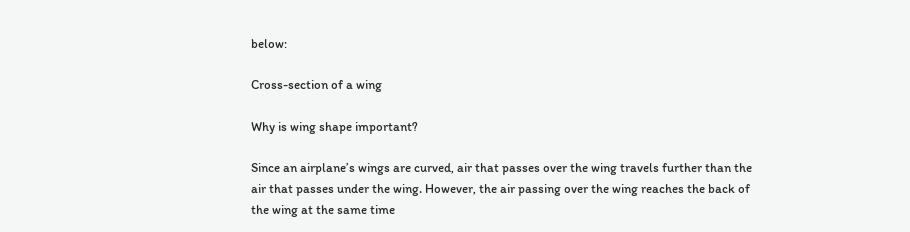below:

Cross-section of a wing

Why is wing shape important?

Since an airplane’s wings are curved, air that passes over the wing travels further than the air that passes under the wing. However, the air passing over the wing reaches the back of the wing at the same time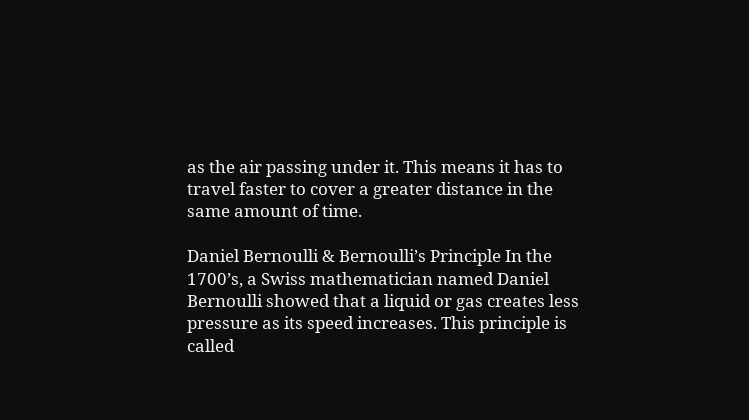as the air passing under it. This means it has to travel faster to cover a greater distance in the same amount of time.

Daniel Bernoulli & Bernoulli’s Principle In the 1700’s, a Swiss mathematician named Daniel Bernoulli showed that a liquid or gas creates less pressure as its speed increases. This principle is called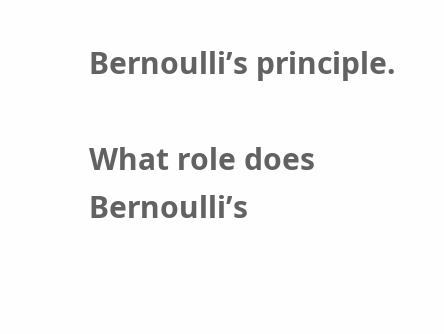Bernoulli’s principle.

What role does Bernoulli’s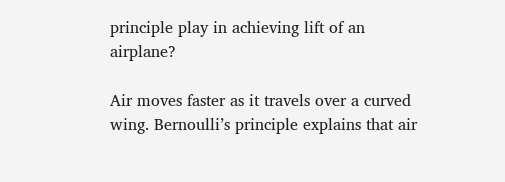principle play in achieving lift of an airplane?

Air moves faster as it travels over a curved wing. Bernoulli’s principle explains that air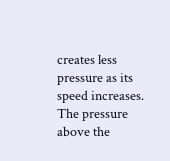creates less pressure as its speed increases. The pressure above the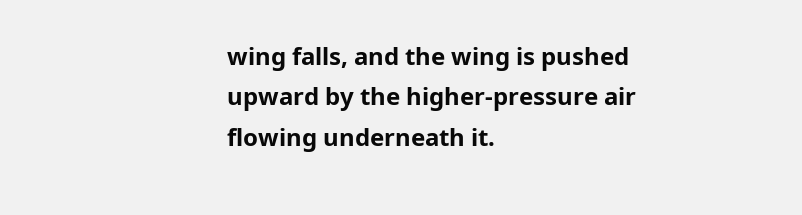wing falls, and the wing is pushed upward by the higher-pressure air flowing underneath it.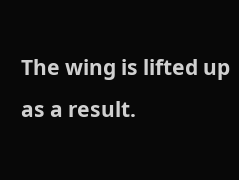The wing is lifted up as a result.